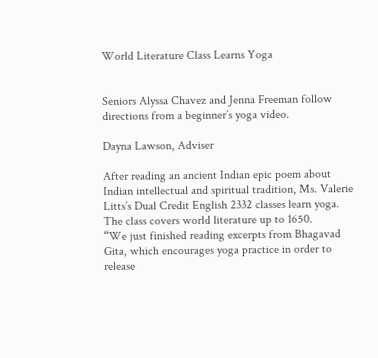World Literature Class Learns Yoga


Seniors Alyssa Chavez and Jenna Freeman follow directions from a beginner’s yoga video.

Dayna Lawson, Adviser

After reading an ancient Indian epic poem about Indian intellectual and spiritual tradition, Ms. Valerie Litts’s Dual Credit English 2332 classes learn yoga. The class covers world literature up to 1650.
“We just finished reading excerpts from Bhagavad Gita, which encourages yoga practice in order to release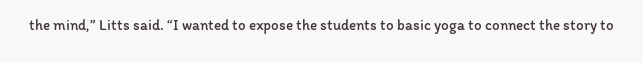the mind,” Litts said. “I wanted to expose the students to basic yoga to connect the story to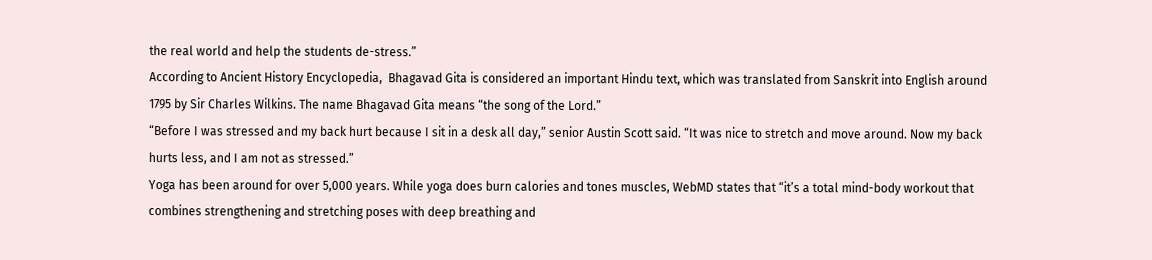the real world and help the students de-stress.”
According to Ancient History Encyclopedia,  Bhagavad Gita is considered an important Hindu text, which was translated from Sanskrit into English around 1795 by Sir Charles Wilkins. The name Bhagavad Gita means “the song of the Lord.”
“Before I was stressed and my back hurt because I sit in a desk all day,” senior Austin Scott said. “It was nice to stretch and move around. Now my back hurts less, and I am not as stressed.”
Yoga has been around for over 5,000 years. While yoga does burn calories and tones muscles, WebMD states that “it’s a total mind-body workout that combines strengthening and stretching poses with deep breathing and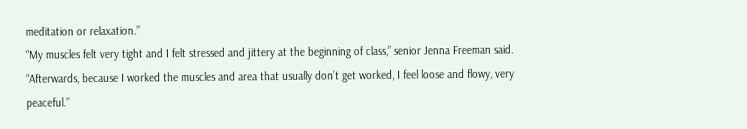meditation or relaxation.”
“My muscles felt very tight and I felt stressed and jittery at the beginning of class,” senior Jenna Freeman said. “Afterwards, because I worked the muscles and area that usually don’t get worked, I feel loose and flowy, very peaceful.”